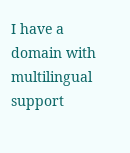I have a domain with multilingual support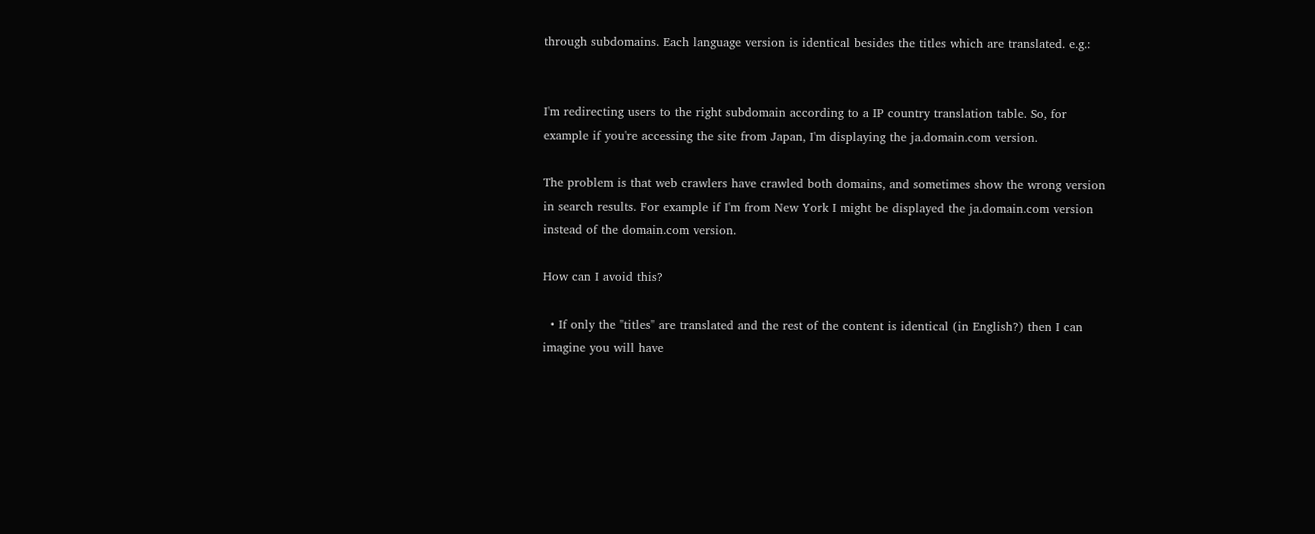through subdomains. Each language version is identical besides the titles which are translated. e.g.:


I'm redirecting users to the right subdomain according to a IP country translation table. So, for example if you're accessing the site from Japan, I'm displaying the ja.domain.com version.

The problem is that web crawlers have crawled both domains, and sometimes show the wrong version in search results. For example if I'm from New York I might be displayed the ja.domain.com version instead of the domain.com version.

How can I avoid this?

  • If only the "titles" are translated and the rest of the content is identical (in English?) then I can imagine you will have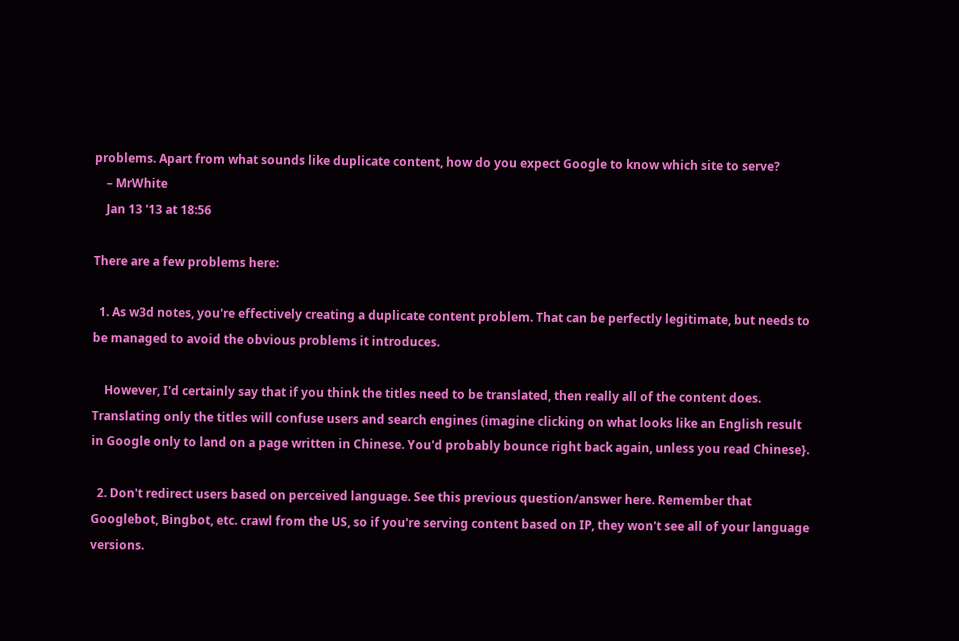problems. Apart from what sounds like duplicate content, how do you expect Google to know which site to serve?
    – MrWhite
    Jan 13 '13 at 18:56

There are a few problems here:

  1. As w3d notes, you're effectively creating a duplicate content problem. That can be perfectly legitimate, but needs to be managed to avoid the obvious problems it introduces.

    However, I'd certainly say that if you think the titles need to be translated, then really all of the content does. Translating only the titles will confuse users and search engines (imagine clicking on what looks like an English result in Google only to land on a page written in Chinese. You'd probably bounce right back again, unless you read Chinese}.

  2. Don't redirect users based on perceived language. See this previous question/answer here. Remember that Googlebot, Bingbot, etc. crawl from the US, so if you're serving content based on IP, they won't see all of your language versions.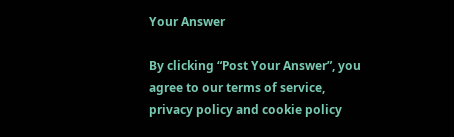Your Answer

By clicking “Post Your Answer”, you agree to our terms of service, privacy policy and cookie policy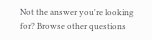Not the answer you're looking for? Browse other questions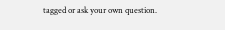tagged or ask your own question.